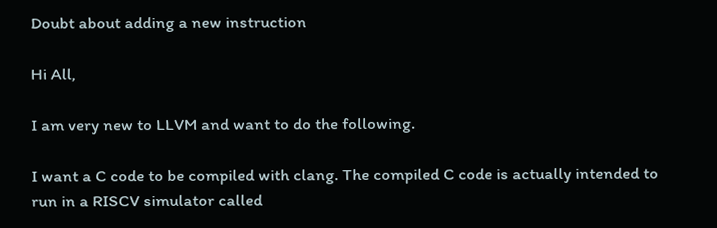Doubt about adding a new instruction

Hi All,

I am very new to LLVM and want to do the following.

I want a C code to be compiled with clang. The compiled C code is actually intended to run in a RISCV simulator called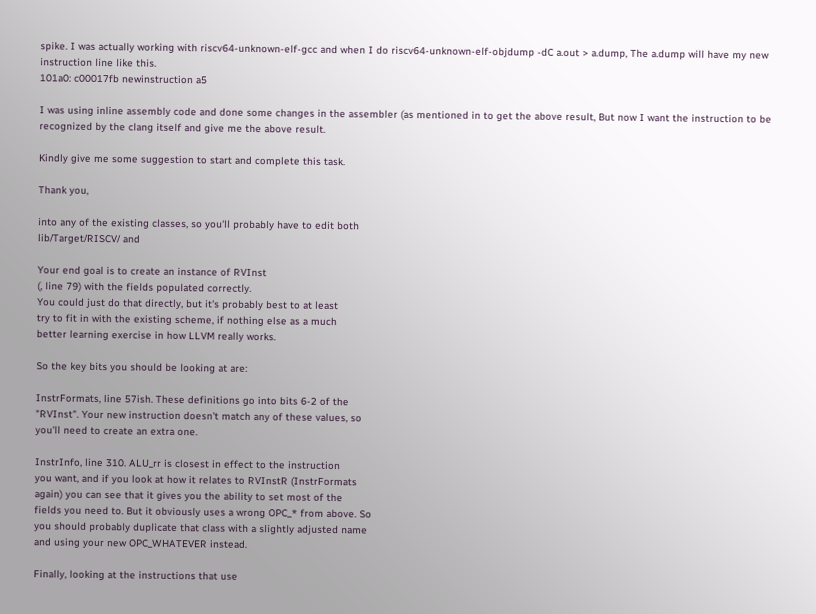spike. I was actually working with riscv64-unknown-elf-gcc and when I do riscv64-unknown-elf-objdump -dC a.out > a.dump, The a.dump will have my new instruction line like this.
101a0: c00017fb newinstruction a5

I was using inline assembly code and done some changes in the assembler (as mentioned in to get the above result, But now I want the instruction to be recognized by the clang itself and give me the above result.

Kindly give me some suggestion to start and complete this task.

Thank you,

into any of the existing classes, so you'll probably have to edit both
lib/Target/RISCV/ and

Your end goal is to create an instance of RVInst
(, line 79) with the fields populated correctly.
You could just do that directly, but it's probably best to at least
try to fit in with the existing scheme, if nothing else as a much
better learning exercise in how LLVM really works.

So the key bits you should be looking at are:

InstrFormats, line 57ish. These definitions go into bits 6-2 of the
"RVInst". Your new instruction doesn't match any of these values, so
you'll need to create an extra one.

InstrInfo, line 310. ALU_rr is closest in effect to the instruction
you want, and if you look at how it relates to RVInstR (InstrFormats
again) you can see that it gives you the ability to set most of the
fields you need to. But it obviously uses a wrong OPC_* from above. So
you should probably duplicate that class with a slightly adjusted name
and using your new OPC_WHATEVER instead.

Finally, looking at the instructions that use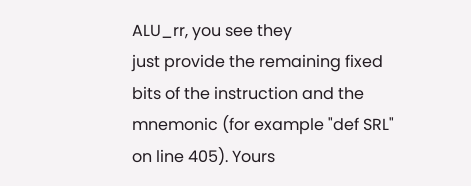ALU_rr, you see they
just provide the remaining fixed bits of the instruction and the
mnemonic (for example "def SRL" on line 405). Yours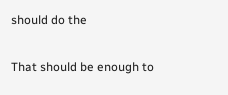should do the

That should be enough to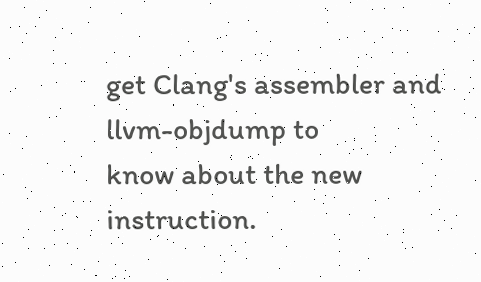get Clang's assembler and llvm-objdump to
know about the new instruction.